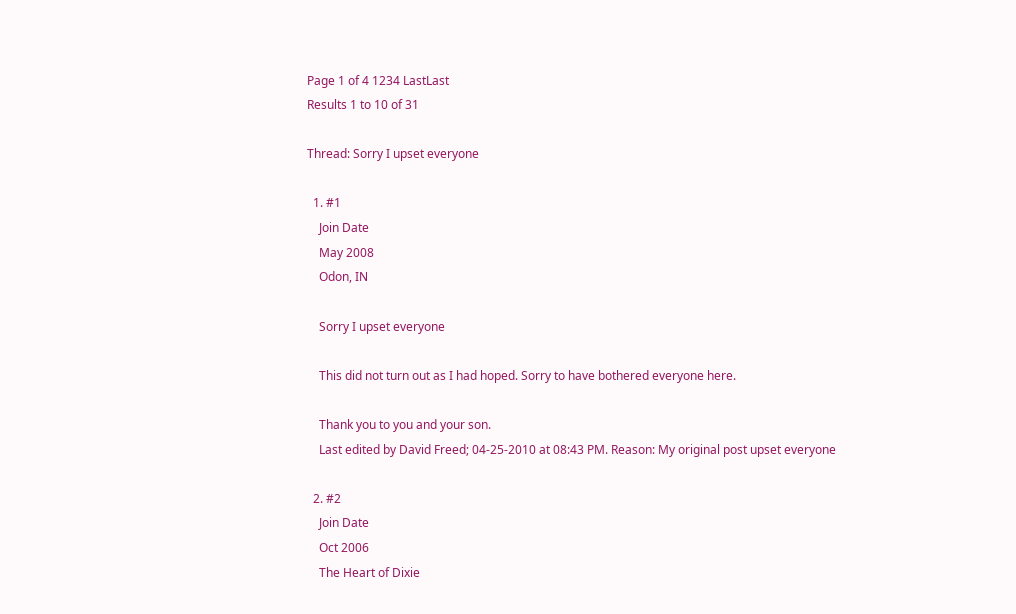Page 1 of 4 1234 LastLast
Results 1 to 10 of 31

Thread: Sorry I upset everyone

  1. #1
    Join Date
    May 2008
    Odon, IN

    Sorry I upset everyone

    This did not turn out as I had hoped. Sorry to have bothered everyone here.

    Thank you to you and your son.
    Last edited by David Freed; 04-25-2010 at 08:43 PM. Reason: My original post upset everyone

  2. #2
    Join Date
    Oct 2006
    The Heart of Dixie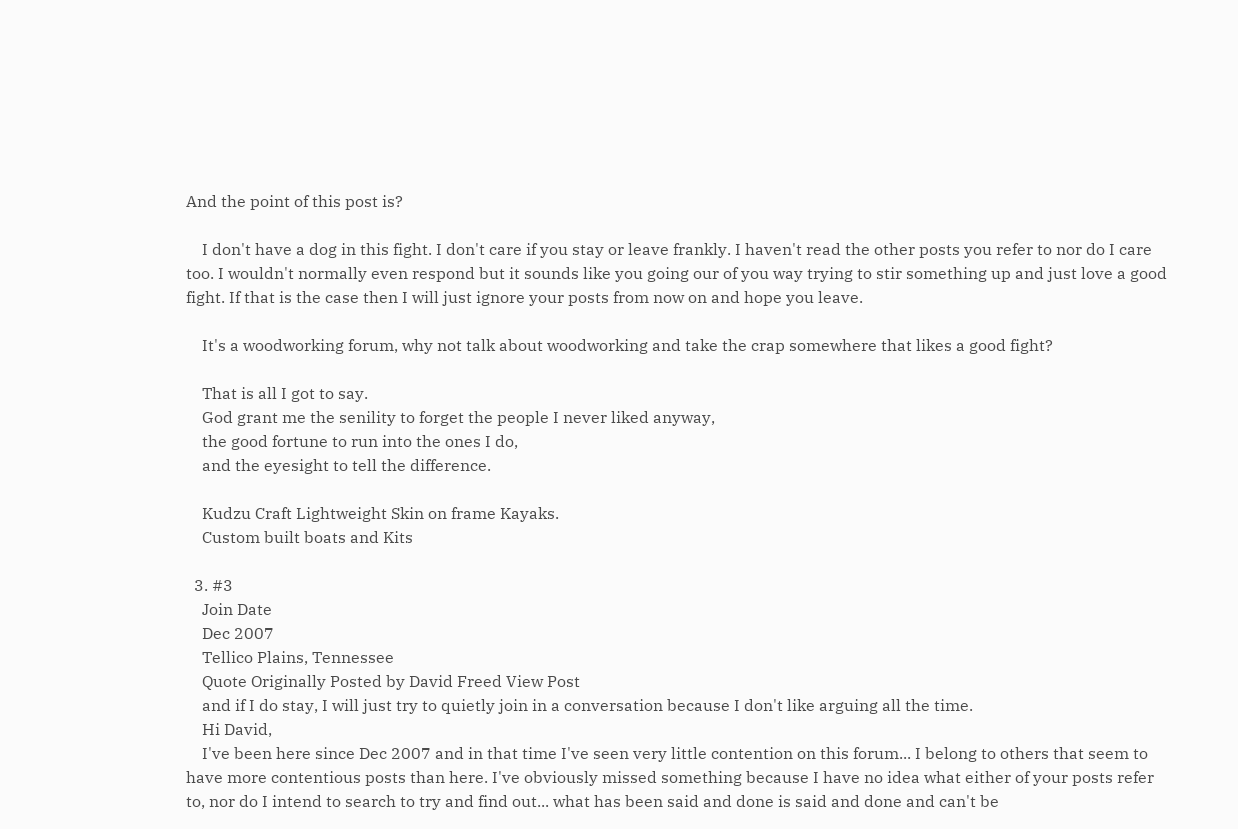And the point of this post is?

    I don't have a dog in this fight. I don't care if you stay or leave frankly. I haven't read the other posts you refer to nor do I care too. I wouldn't normally even respond but it sounds like you going our of you way trying to stir something up and just love a good fight. If that is the case then I will just ignore your posts from now on and hope you leave.

    It's a woodworking forum, why not talk about woodworking and take the crap somewhere that likes a good fight?

    That is all I got to say.
    God grant me the senility to forget the people I never liked anyway,
    the good fortune to run into the ones I do,
    and the eyesight to tell the difference.

    Kudzu Craft Lightweight Skin on frame Kayaks.
    Custom built boats and Kits

  3. #3
    Join Date
    Dec 2007
    Tellico Plains, Tennessee
    Quote Originally Posted by David Freed View Post
    and if I do stay, I will just try to quietly join in a conversation because I don't like arguing all the time.
    Hi David,
    I've been here since Dec 2007 and in that time I've seen very little contention on this forum... I belong to others that seem to have more contentious posts than here. I've obviously missed something because I have no idea what either of your posts refer to, nor do I intend to search to try and find out... what has been said and done is said and done and can't be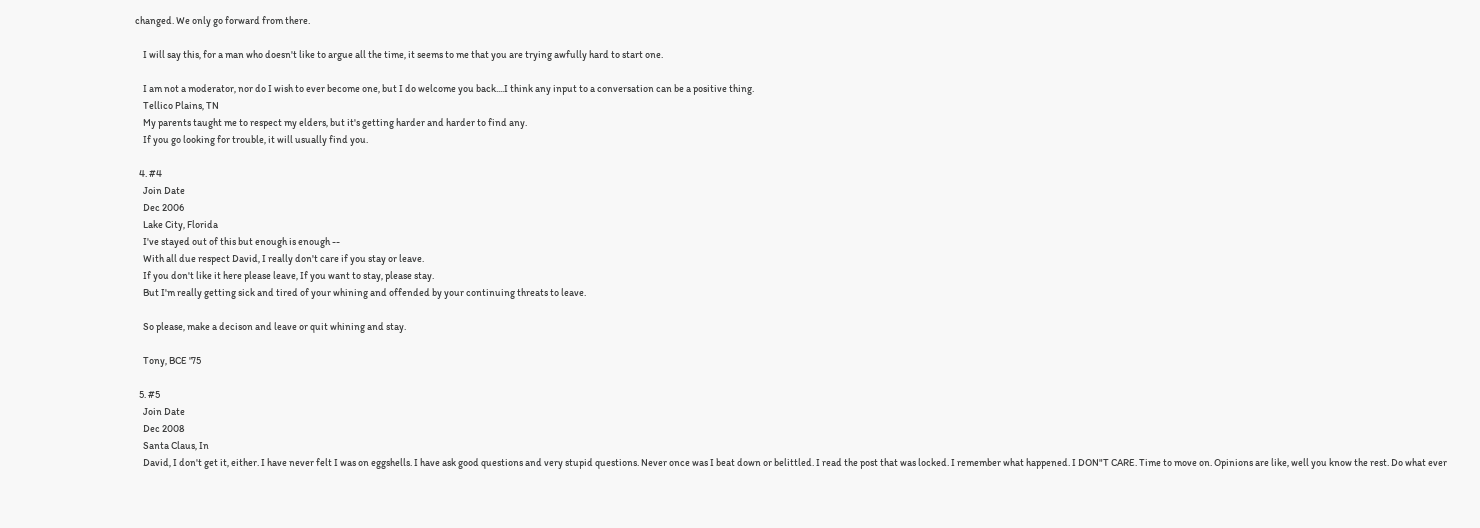changed. We only go forward from there.

    I will say this, for a man who doesn't like to argue all the time, it seems to me that you are trying awfully hard to start one.

    I am not a moderator, nor do I wish to ever become one, but I do welcome you back....I think any input to a conversation can be a positive thing.
    Tellico Plains, TN
    My parents taught me to respect my elders, but it's getting harder and harder to find any.
    If you go looking for trouble, it will usually find you.

  4. #4
    Join Date
    Dec 2006
    Lake City, Florida
    I've stayed out of this but enough is enough --
    With all due respect David, I really don't care if you stay or leave.
    If you don't like it here please leave, If you want to stay, please stay.
    But I'm really getting sick and tired of your whining and offended by your continuing threats to leave.

    So please, make a decison and leave or quit whining and stay.

    Tony, BCE '75

  5. #5
    Join Date
    Dec 2008
    Santa Claus, In
    David, I don't get it, either. I have never felt I was on eggshells. I have ask good questions and very stupid questions. Never once was I beat down or belittled. I read the post that was locked. I remember what happened. I DON"T CARE. Time to move on. Opinions are like, well you know the rest. Do what ever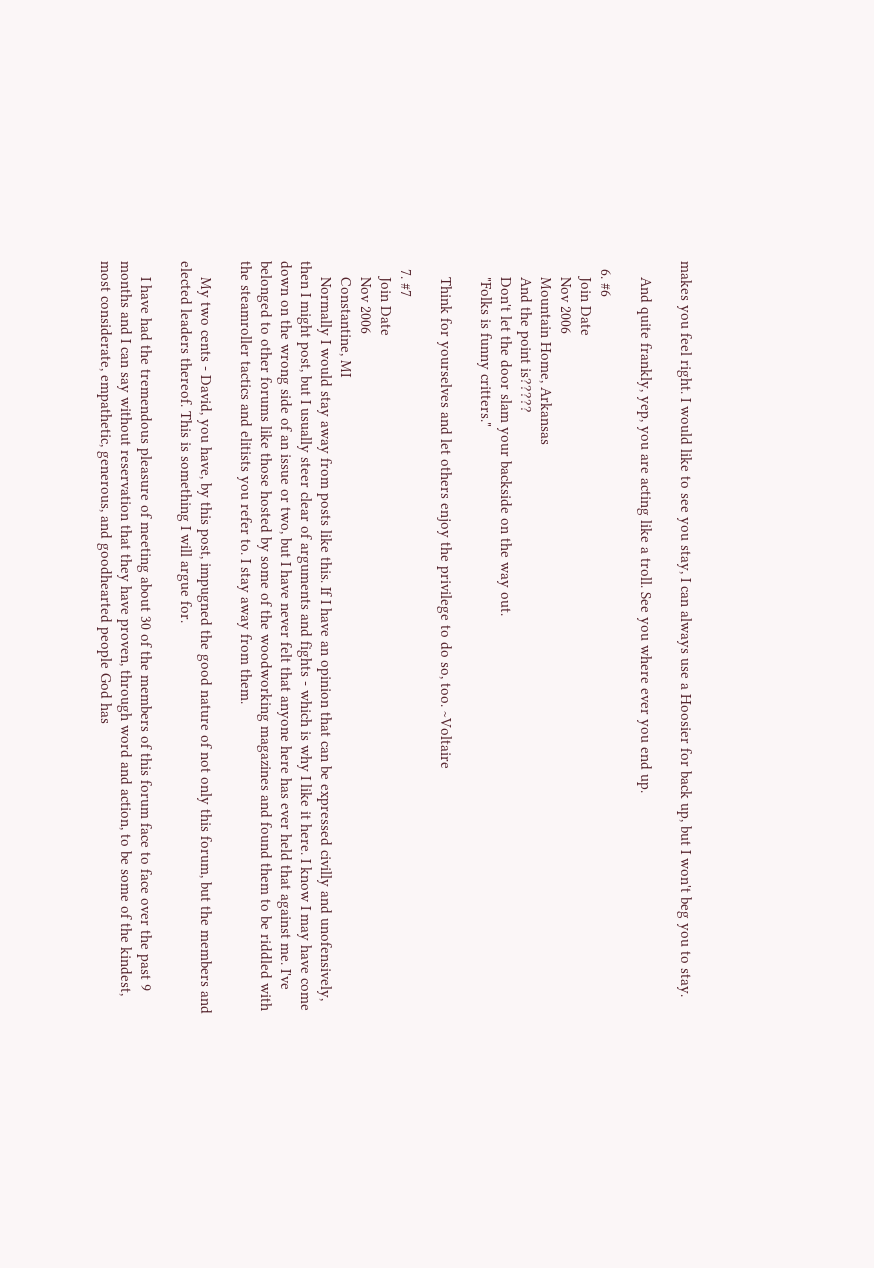makes you feel right. I would like to see you stay, I can always use a Hoosier for back up, but I won't beg you to stay.

    And quite frankly, yep, you are acting like a troll. See you where ever you end up.

  6. #6
    Join Date
    Nov 2006
    Mountain Home, Arkansas
    And the point is?????
    Don't let the door slam your backside on the way out.
    "Folks is funny critters."

    Think for yourselves and let others enjoy the privilege to do so, too. ~Voltaire

  7. #7
    Join Date
    Nov 2006
    Constantine, MI
    Normally I would stay away from posts like this. If I have an opinion that can be expressed civilly and unofensively, then I might post, but I usually steer clear of arguments and fights - which is why I like it here. I know I may have come down on the wrong side of an issue or two, but I have never felt that anyone here has ever held that against me. I've belonged to other forums like those hosted by some of the woodworking magazines and found them to be riddled with the steamroller tactics and elitists you refer to. I stay away from them.

    My two cents - David, you have, by this post, impugned the good nature of not only this forum, but the members and elected leaders thereof. This is something I will argue for.

    I have had the tremendous pleasure of meeting about 30 of the members of this forum face to face over the past 9 months and I can say without reservation that they have proven, through word and action, to be some of the kindest, most considerate, empathetic, generous, and goodhearted people God has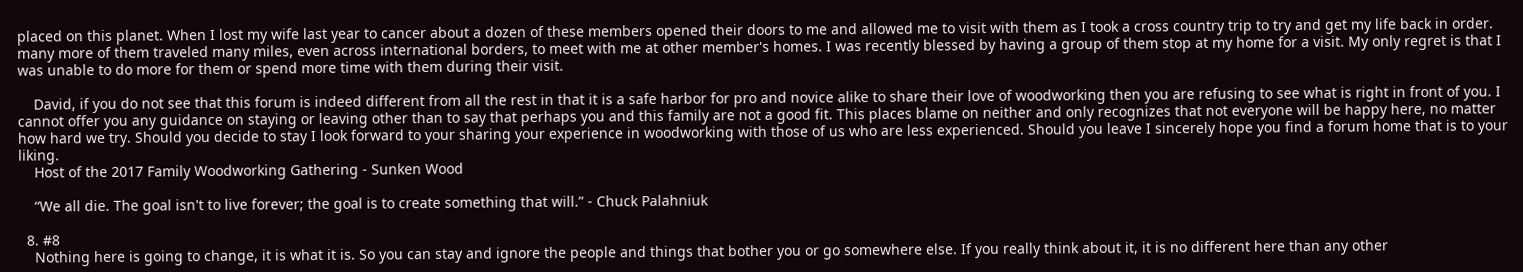placed on this planet. When I lost my wife last year to cancer about a dozen of these members opened their doors to me and allowed me to visit with them as I took a cross country trip to try and get my life back in order. many more of them traveled many miles, even across international borders, to meet with me at other member's homes. I was recently blessed by having a group of them stop at my home for a visit. My only regret is that I was unable to do more for them or spend more time with them during their visit.

    David, if you do not see that this forum is indeed different from all the rest in that it is a safe harbor for pro and novice alike to share their love of woodworking then you are refusing to see what is right in front of you. I cannot offer you any guidance on staying or leaving other than to say that perhaps you and this family are not a good fit. This places blame on neither and only recognizes that not everyone will be happy here, no matter how hard we try. Should you decide to stay I look forward to your sharing your experience in woodworking with those of us who are less experienced. Should you leave I sincerely hope you find a forum home that is to your liking.
    Host of the 2017 Family Woodworking Gathering - Sunken Wood

    “We all die. The goal isn't to live forever; the goal is to create something that will.” - Chuck Palahniuk

  8. #8
    Nothing here is going to change, it is what it is. So you can stay and ignore the people and things that bother you or go somewhere else. If you really think about it, it is no different here than any other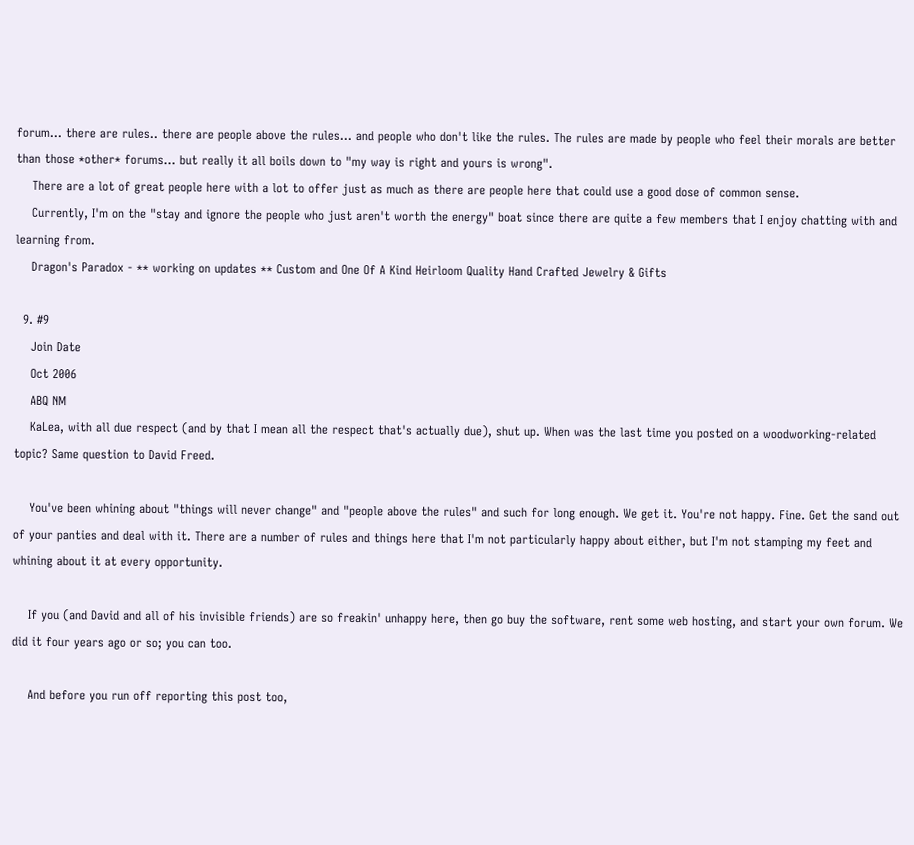forum... there are rules.. there are people above the rules... and people who don't like the rules. The rules are made by people who feel their morals are better than those *other* forums... but really it all boils down to "my way is right and yours is wrong".
    There are a lot of great people here with a lot to offer just as much as there are people here that could use a good dose of common sense.
    Currently, I'm on the "stay and ignore the people who just aren't worth the energy" boat since there are quite a few members that I enjoy chatting with and learning from.
    Dragon's Paradox - ** working on updates ** Custom and One Of A Kind Heirloom Quality Hand Crafted Jewelry & Gifts

  9. #9
    Join Date
    Oct 2006
    ABQ NM
    KaLea, with all due respect (and by that I mean all the respect that's actually due), shut up. When was the last time you posted on a woodworking-related topic? Same question to David Freed.

    You've been whining about "things will never change" and "people above the rules" and such for long enough. We get it. You're not happy. Fine. Get the sand out of your panties and deal with it. There are a number of rules and things here that I'm not particularly happy about either, but I'm not stamping my feet and whining about it at every opportunity.

    If you (and David and all of his invisible friends) are so freakin' unhappy here, then go buy the software, rent some web hosting, and start your own forum. We did it four years ago or so; you can too.

    And before you run off reporting this post too,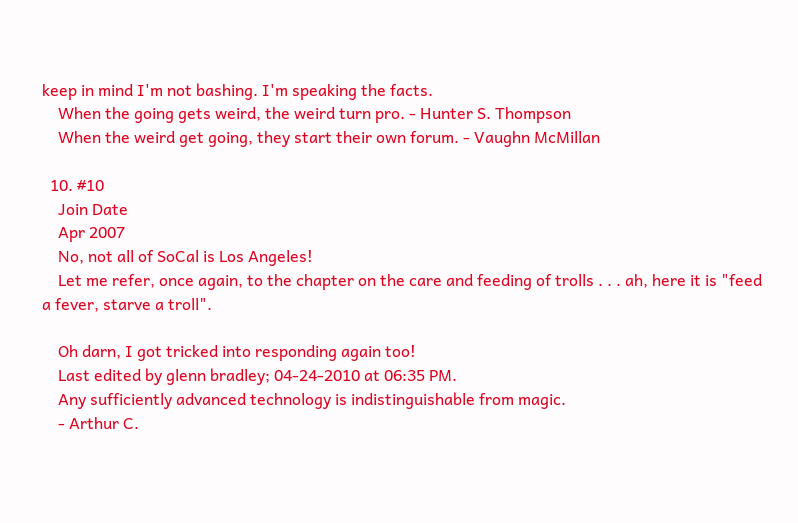keep in mind I'm not bashing. I'm speaking the facts.
    When the going gets weird, the weird turn pro. - Hunter S. Thompson
    When the weird get going, they start their own forum. - Vaughn McMillan

  10. #10
    Join Date
    Apr 2007
    No, not all of SoCal is Los Angeles!
    Let me refer, once again, to the chapter on the care and feeding of trolls . . . ah, here it is "feed a fever, starve a troll".

    Oh darn, I got tricked into responding again too!
    Last edited by glenn bradley; 04-24-2010 at 06:35 PM.
    Any sufficiently advanced technology is indistinguishable from magic.
    - Arthur C.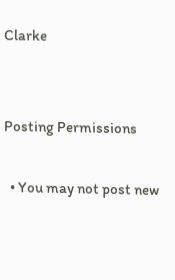Clarke


Posting Permissions

  • You may not post new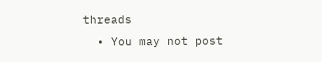threads
  • You may not post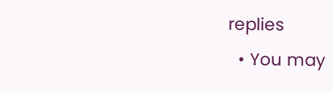replies
  • You may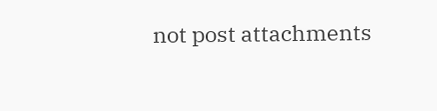not post attachments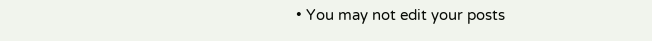• You may not edit your posts